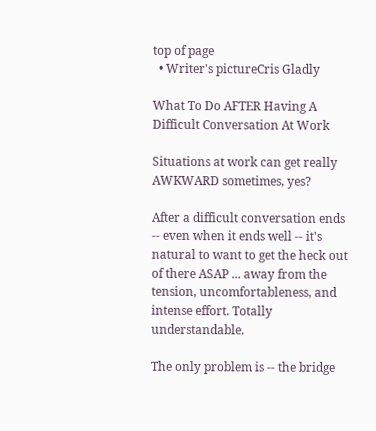top of page
  • Writer's pictureCris Gladly

What To Do AFTER Having A Difficult Conversation At Work

Situations at work can get really AWKWARD sometimes, yes?

After a difficult conversation ends -- even when it ends well -- it's natural to want to get the heck out of there ASAP ... away from the tension, uncomfortableness, and intense effort. Totally understandable.

The only problem is -- the bridge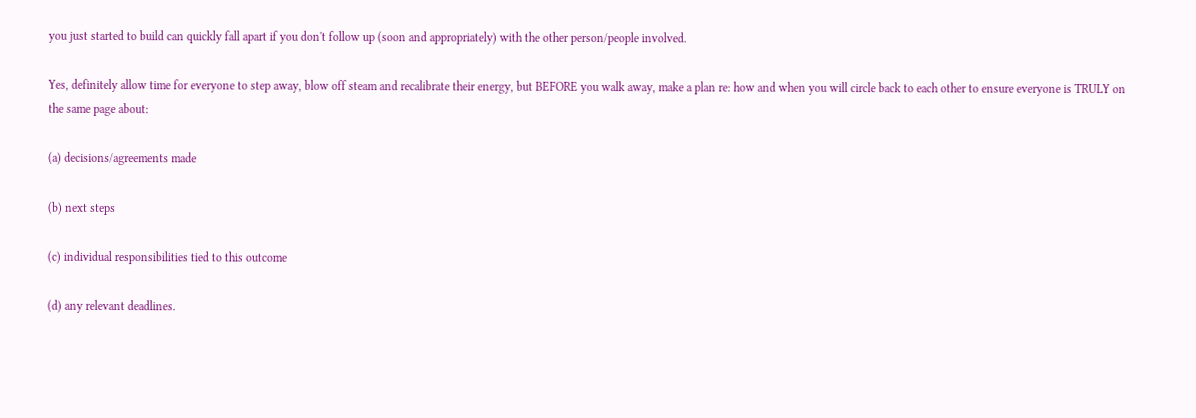you just started to build can quickly fall apart if you don't follow up (soon and appropriately) with the other person/people involved.

Yes, definitely allow time for everyone to step away, blow off steam and recalibrate their energy, but BEFORE you walk away, make a plan re: how and when you will circle back to each other to ensure everyone is TRULY on the same page about:

(a) decisions/agreements made

(b) next steps

(c) individual responsibilities tied to this outcome

(d) any relevant deadlines.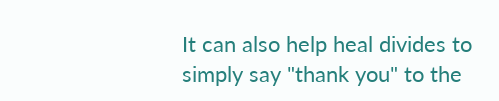It can also help heal divides to simply say "thank you" to the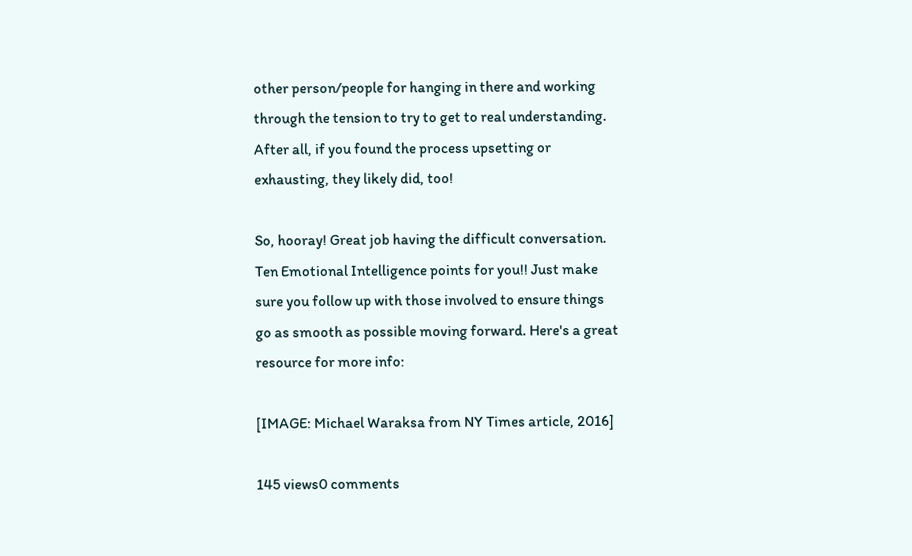other person/people for hanging in there and working through the tension to try to get to real understanding. After all, if you found the process upsetting or exhausting, they likely did, too!

So, hooray! Great job having the difficult conversation. Ten Emotional Intelligence points for you!! Just make sure you follow up with those involved to ensure things go as smooth as possible moving forward. Here's a great resource for more info:

[IMAGE: Michael Waraksa from NY Times article, 2016]

145 views0 comments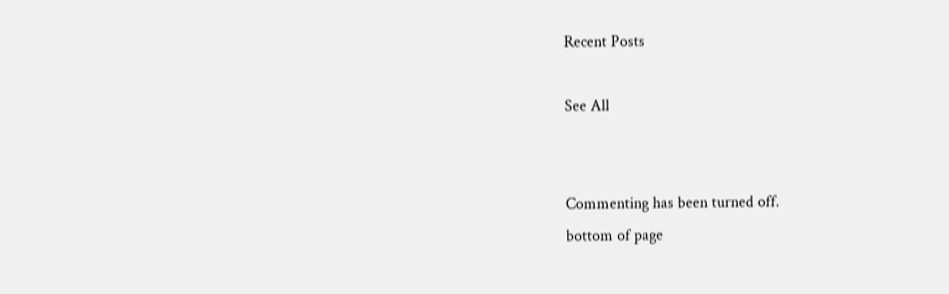Recent Posts

See All


Commenting has been turned off.
bottom of page